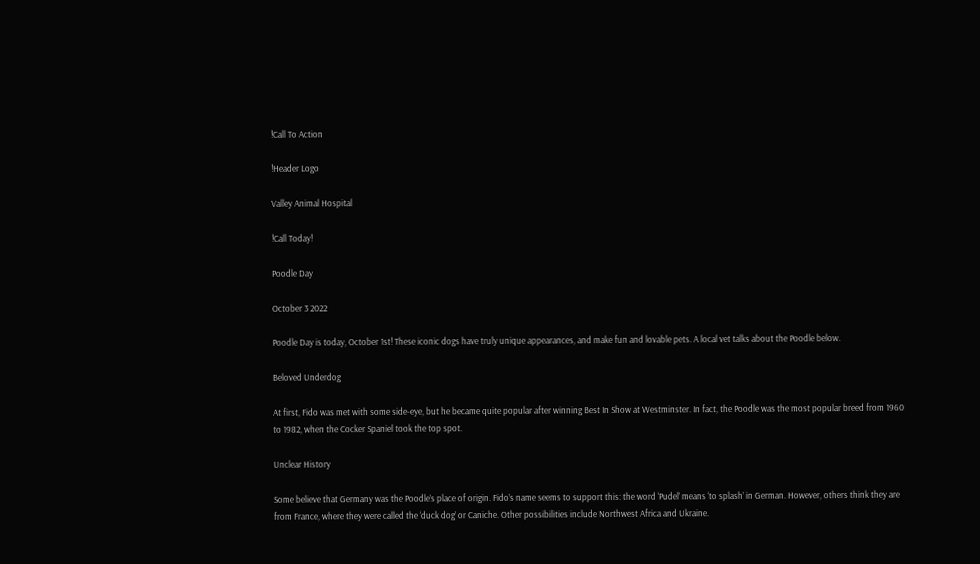!Call To Action

!Header Logo

Valley Animal Hospital

!Call Today!

Poodle Day

October 3 2022

Poodle Day is today, October 1st! These iconic dogs have truly unique appearances, and make fun and lovable pets. A local vet talks about the Poodle below.

Beloved Underdog

At first, Fido was met with some side-eye, but he became quite popular after winning Best In Show at Westminster. In fact, the Poodle was the most popular breed from 1960 to 1982, when the Cocker Spaniel took the top spot.

Unclear History

Some believe that Germany was the Poodle’s place of origin. Fido’s name seems to support this: the word ‘Pudel’ means ‘to splash’ in German. However, others think they are from France, where they were called the ‘duck dog’ or Caniche. Other possibilities include Northwest Africa and Ukraine.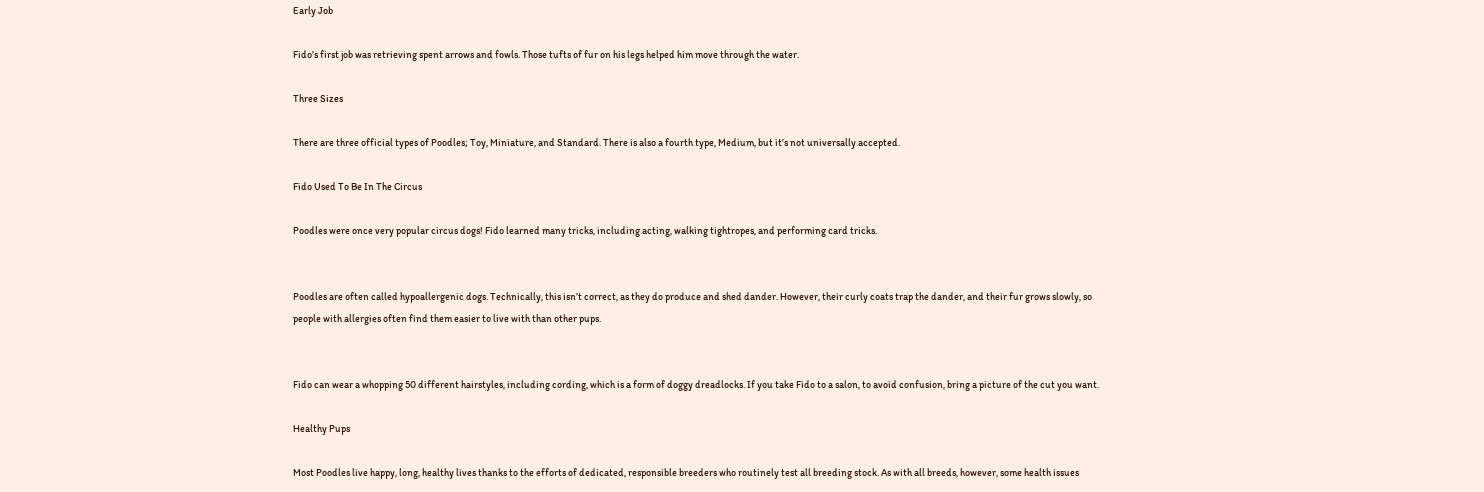Early Job

Fido’s first job was retrieving spent arrows and fowls. Those tufts of fur on his legs helped him move through the water.

Three Sizes

There are three official types of Poodles; Toy, Miniature, and Standard. There is also a fourth type, Medium, but it’s not universally accepted.

Fido Used To Be In The Circus

Poodles were once very popular circus dogs! Fido learned many tricks, including acting, walking tightropes, and performing card tricks.


Poodles are often called hypoallergenic dogs. Technically, this isn’t correct, as they do produce and shed dander. However, their curly coats trap the dander, and their fur grows slowly, so people with allergies often find them easier to live with than other pups.


Fido can wear a whopping 50 different hairstyles, including cording, which is a form of doggy dreadlocks. If you take Fido to a salon, to avoid confusion, bring a picture of the cut you want.

Healthy Pups

Most Poodles live happy, long, healthy lives thanks to the efforts of dedicated, responsible breeders who routinely test all breeding stock. As with all breeds, however, some health issues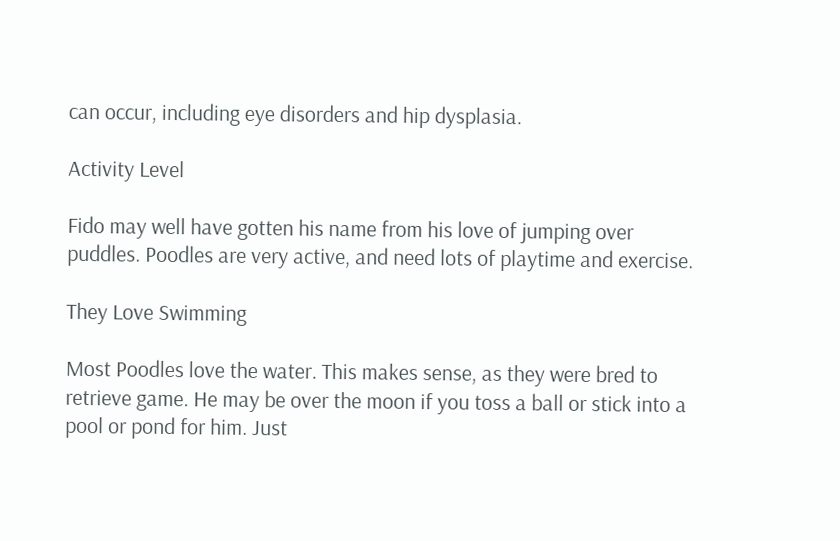can occur, including eye disorders and hip dysplasia.

Activity Level

Fido may well have gotten his name from his love of jumping over puddles. Poodles are very active, and need lots of playtime and exercise.

They Love Swimming

Most Poodles love the water. This makes sense, as they were bred to retrieve game. He may be over the moon if you toss a ball or stick into a pool or pond for him. Just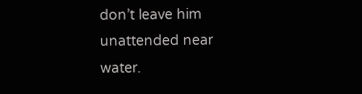don’t leave him unattended near water.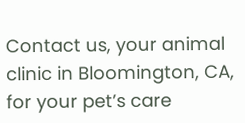Contact us, your animal clinic in Bloomington, CA, for your pet’s care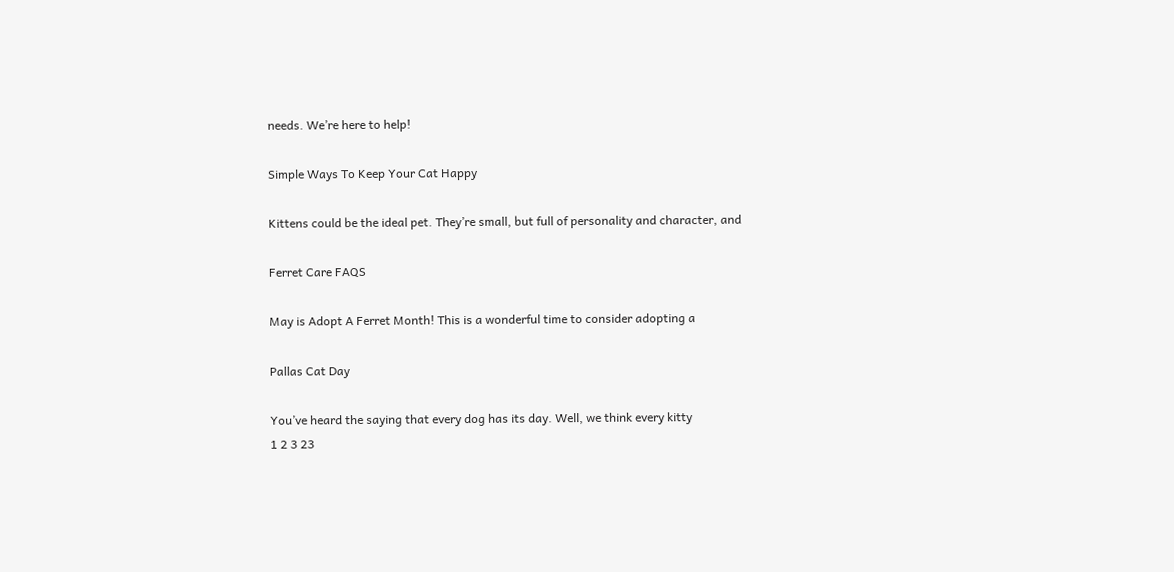needs. We’re here to help!

Simple Ways To Keep Your Cat Happy

Kittens could be the ideal pet. They’re small, but full of personality and character, and

Ferret Care FAQS

May is Adopt A Ferret Month! This is a wonderful time to consider adopting a

Pallas Cat Day

You’ve heard the saying that every dog has its day. Well, we think every kitty
1 2 3 23